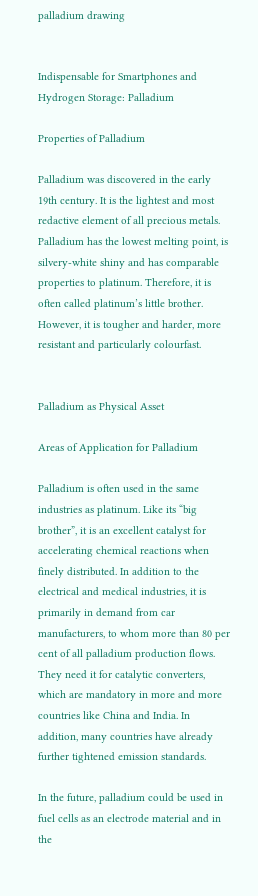palladium drawing


Indispensable for Smartphones and Hydrogen Storage: Palladium

Properties of Palladium

Palladium was discovered in the early 19th century. It is the lightest and most redactive element of all precious metals. Palladium has the lowest melting point, is silvery-white shiny and has comparable properties to platinum. Therefore, it is often called platinum’s little brother. However, it is tougher and harder, more resistant and particularly colourfast.


Palladium as Physical Asset

Areas of Application for Palladium

Palladium is often used in the same industries as platinum. Like its “big brother”, it is an excellent catalyst for accelerating chemical reactions when finely distributed. In addition to the electrical and medical industries, it is primarily in demand from car manufacturers, to whom more than 80 per cent of all palladium production flows. They need it for catalytic converters, which are mandatory in more and more countries like China and India. In addition, many countries have already further tightened emission standards.

In the future, palladium could be used in fuel cells as an electrode material and in the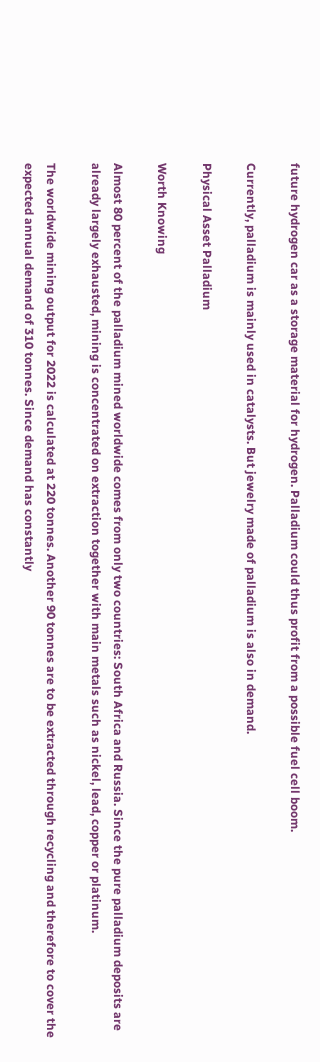future hydrogen car as a storage material for hydrogen. Palladium could thus profit from a possible fuel cell boom.

Currently, palladium is mainly used in catalysts. But jewelry made of palladium is also in demand.

Physical Asset Palladium

Worth Knowing

Almost 80 percent of the palladium mined worldwide comes from only two countries: South Africa and Russia. Since the pure palladium deposits are already largely exhausted, mining is concentrated on extraction together with main metals such as nickel, lead, copper or platinum.

The worldwide mining output for 2022 is calculated at 220 tonnes. Another 90 tonnes are to be extracted through recycling and therefore to cover the expected annual demand of 310 tonnes. Since demand has constantly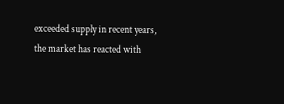exceeded supply in recent years, the market has reacted with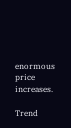enormous price increases.

Trend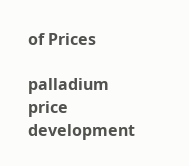of Prices

palladium price development